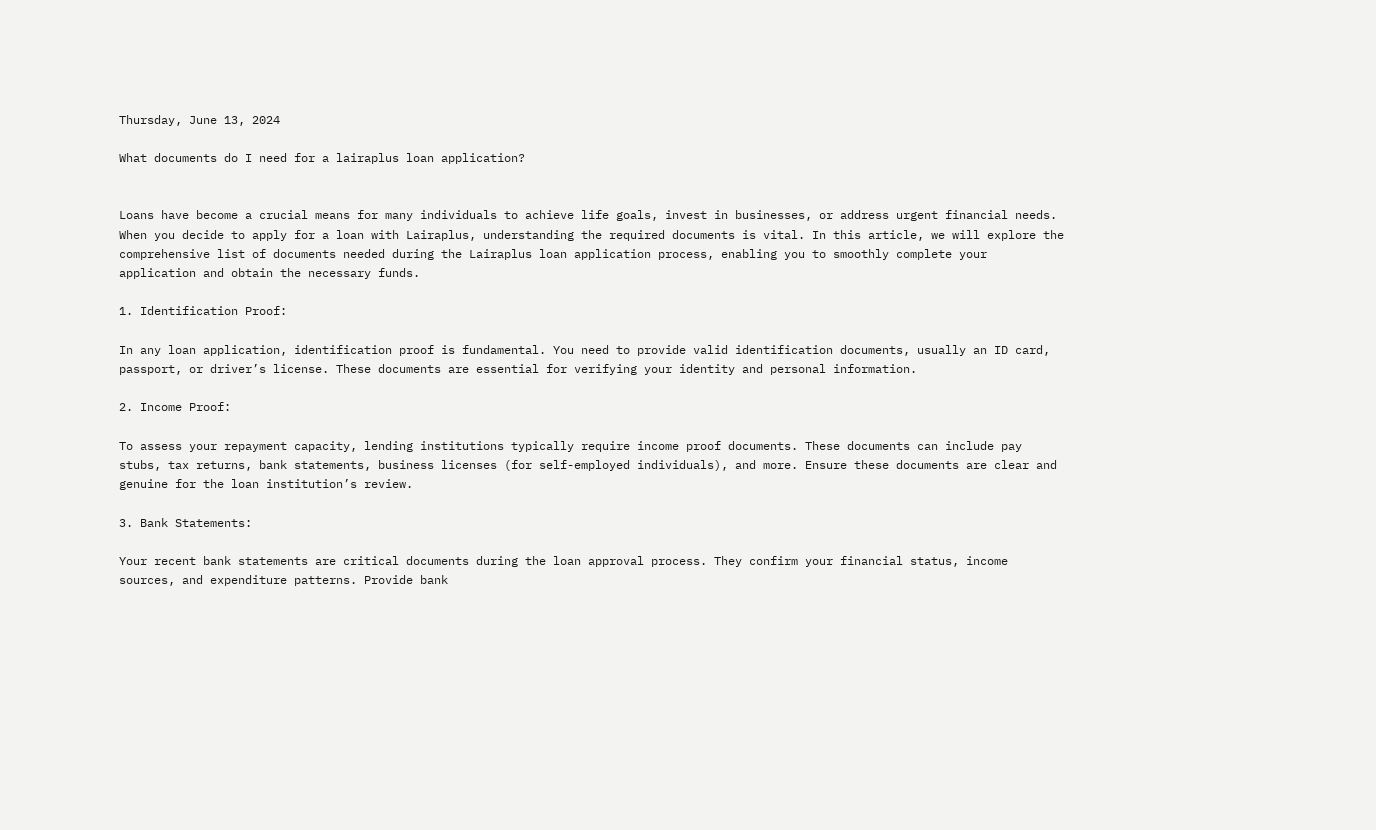Thursday, June 13, 2024

What documents do I need for a lairaplus loan application?


Loans have become a crucial means for many individuals to achieve life goals, invest in businesses, or address urgent financial needs. When you decide to apply for a loan with Lairaplus, understanding the required documents is vital. In this article, we will explore the comprehensive list of documents needed during the Lairaplus loan application process, enabling you to smoothly complete your application and obtain the necessary funds.

1. Identification Proof:

In any loan application, identification proof is fundamental. You need to provide valid identification documents, usually an ID card, passport, or driver’s license. These documents are essential for verifying your identity and personal information.

2. Income Proof:

To assess your repayment capacity, lending institutions typically require income proof documents. These documents can include pay stubs, tax returns, bank statements, business licenses (for self-employed individuals), and more. Ensure these documents are clear and genuine for the loan institution’s review.

3. Bank Statements:

Your recent bank statements are critical documents during the loan approval process. They confirm your financial status, income sources, and expenditure patterns. Provide bank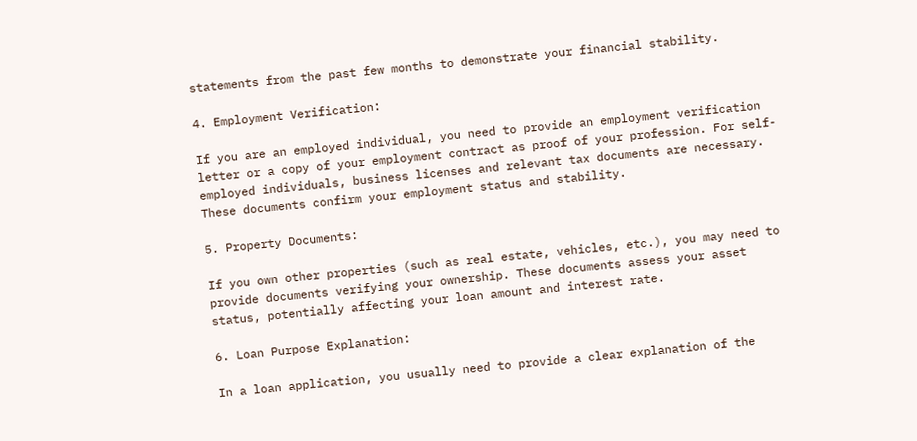statements from the past few months to demonstrate your financial stability.

4. Employment Verification:

If you are an employed individual, you need to provide an employment verification letter or a copy of your employment contract as proof of your profession. For self-employed individuals, business licenses and relevant tax documents are necessary. These documents confirm your employment status and stability.

5. Property Documents:

If you own other properties (such as real estate, vehicles, etc.), you may need to provide documents verifying your ownership. These documents assess your asset status, potentially affecting your loan amount and interest rate.

6. Loan Purpose Explanation:

In a loan application, you usually need to provide a clear explanation of the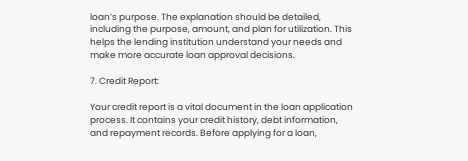loan’s purpose. The explanation should be detailed, including the purpose, amount, and plan for utilization. This helps the lending institution understand your needs and make more accurate loan approval decisions.

7. Credit Report:

Your credit report is a vital document in the loan application process. It contains your credit history, debt information, and repayment records. Before applying for a loan,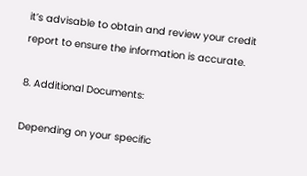it’s advisable to obtain and review your credit report to ensure the information is accurate.

8. Additional Documents:

Depending on your specific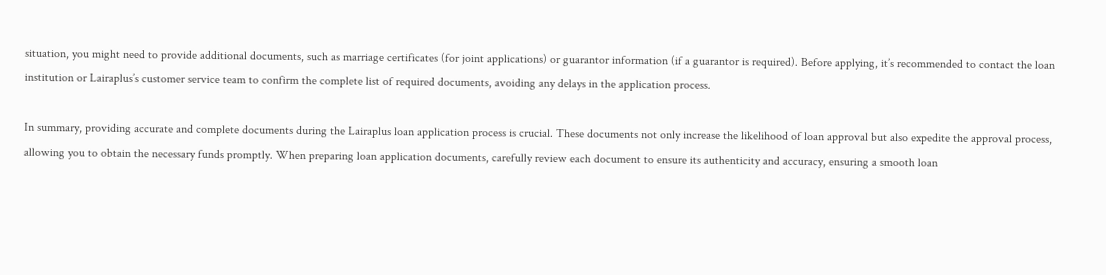situation, you might need to provide additional documents, such as marriage certificates (for joint applications) or guarantor information (if a guarantor is required). Before applying, it’s recommended to contact the loan institution or Lairaplus’s customer service team to confirm the complete list of required documents, avoiding any delays in the application process.

In summary, providing accurate and complete documents during the Lairaplus loan application process is crucial. These documents not only increase the likelihood of loan approval but also expedite the approval process, allowing you to obtain the necessary funds promptly. When preparing loan application documents, carefully review each document to ensure its authenticity and accuracy, ensuring a smooth loan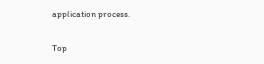application process.

Top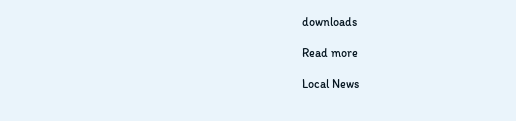downloads

Read more

Local News